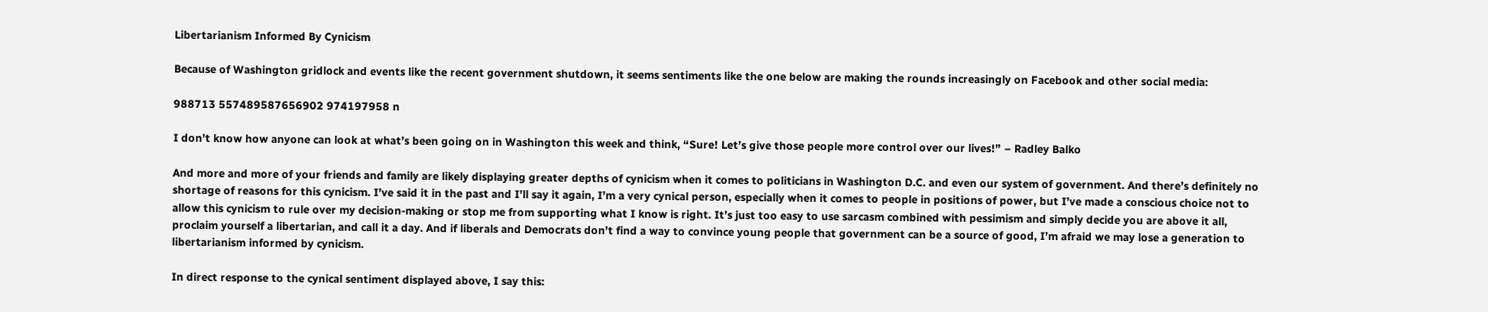Libertarianism Informed By Cynicism

Because of Washington gridlock and events like the recent government shutdown, it seems sentiments like the one below are making the rounds increasingly on Facebook and other social media:

988713 557489587656902 974197958 n

I don’t know how anyone can look at what’s been going on in Washington this week and think, “Sure! Let’s give those people more control over our lives!” – Radley Balko

And more and more of your friends and family are likely displaying greater depths of cynicism when it comes to politicians in Washington D.C. and even our system of government. And there’s definitely no shortage of reasons for this cynicism. I’ve said it in the past and I’ll say it again, I’m a very cynical person, especially when it comes to people in positions of power, but I’ve made a conscious choice not to allow this cynicism to rule over my decision-making or stop me from supporting what I know is right. It’s just too easy to use sarcasm combined with pessimism and simply decide you are above it all, proclaim yourself a libertarian, and call it a day. And if liberals and Democrats don’t find a way to convince young people that government can be a source of good, I’m afraid we may lose a generation to libertarianism informed by cynicism.

In direct response to the cynical sentiment displayed above, I say this: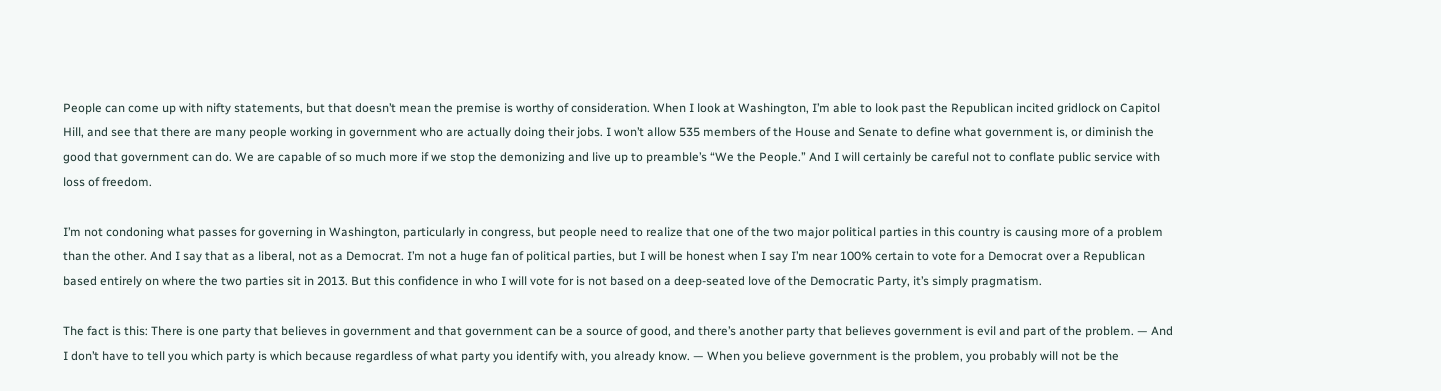People can come up with nifty statements, but that doesn’t mean the premise is worthy of consideration. When I look at Washington, I’m able to look past the Republican incited gridlock on Capitol Hill, and see that there are many people working in government who are actually doing their jobs. I won’t allow 535 members of the House and Senate to define what government is, or diminish the good that government can do. We are capable of so much more if we stop the demonizing and live up to preamble’s “We the People.” And I will certainly be careful not to conflate public service with loss of freedom.

I’m not condoning what passes for governing in Washington, particularly in congress, but people need to realize that one of the two major political parties in this country is causing more of a problem than the other. And I say that as a liberal, not as a Democrat. I’m not a huge fan of political parties, but I will be honest when I say I’m near 100% certain to vote for a Democrat over a Republican based entirely on where the two parties sit in 2013. But this confidence in who I will vote for is not based on a deep-seated love of the Democratic Party, it’s simply pragmatism.

The fact is this: There is one party that believes in government and that government can be a source of good, and there’s another party that believes government is evil and part of the problem. — And I don’t have to tell you which party is which because regardless of what party you identify with, you already know. — When you believe government is the problem, you probably will not be the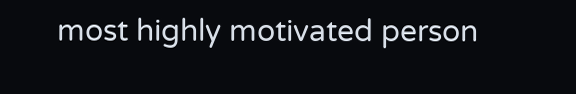most highly motivated person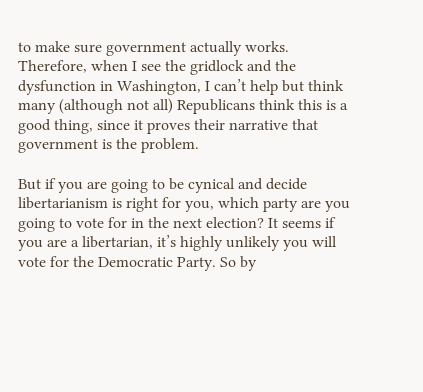to make sure government actually works. Therefore, when I see the gridlock and the dysfunction in Washington, I can’t help but think many (although not all) Republicans think this is a good thing, since it proves their narrative that government is the problem.

But if you are going to be cynical and decide libertarianism is right for you, which party are you going to vote for in the next election? It seems if you are a libertarian, it’s highly unlikely you will vote for the Democratic Party. So by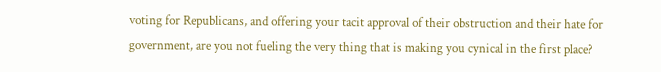voting for Republicans, and offering your tacit approval of their obstruction and their hate for government, are you not fueling the very thing that is making you cynical in the first place?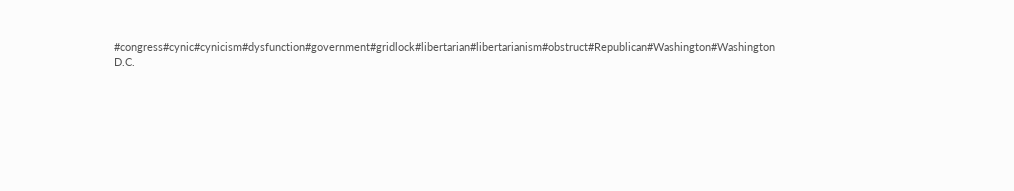#congress#cynic#cynicism#dysfunction#government#gridlock#libertarian#libertarianism#obstruct#Republican#Washington#Washington D.C.